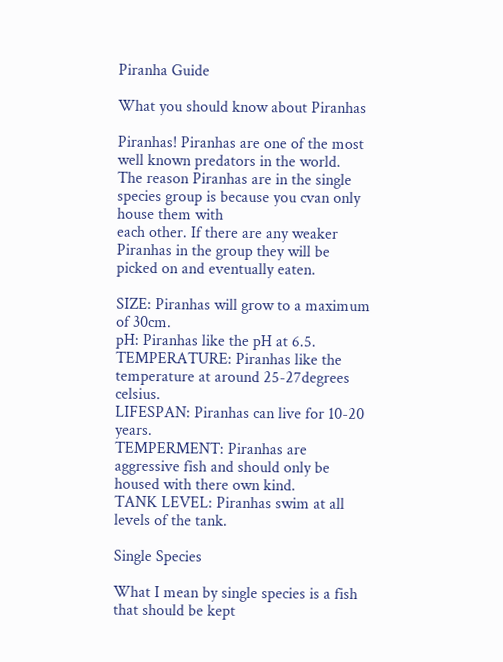Piranha Guide

What you should know about Piranhas

Piranhas! Piranhas are one of the most well known predators in the world.
The reason Piranhas are in the single species group is because you cvan only house them with
each other. If there are any weaker Piranhas in the group they will be picked on and eventually eaten.

SIZE: Piranhas will grow to a maximum of 30cm.
pH: Piranhas like the pH at 6.5.
TEMPERATURE: Piranhas like the temperature at around 25-27degrees celsius.
LIFESPAN: Piranhas can live for 10-20 years.
TEMPERMENT: Piranhas are aggressive fish and should only be housed with there own kind.
TANK LEVEL: Piranhas swim at all levels of the tank.

Single Species

What I mean by single species is a fish that should be kept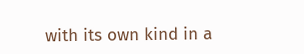with its own kind in a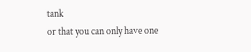tank
or that you can only have one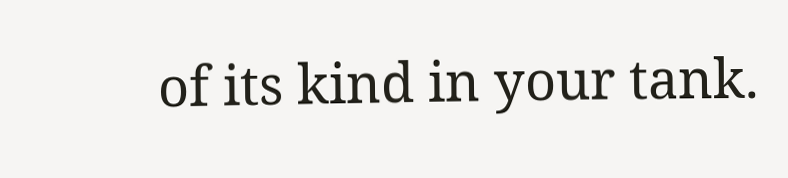of its kind in your tank.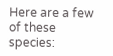Here are a few of these species: